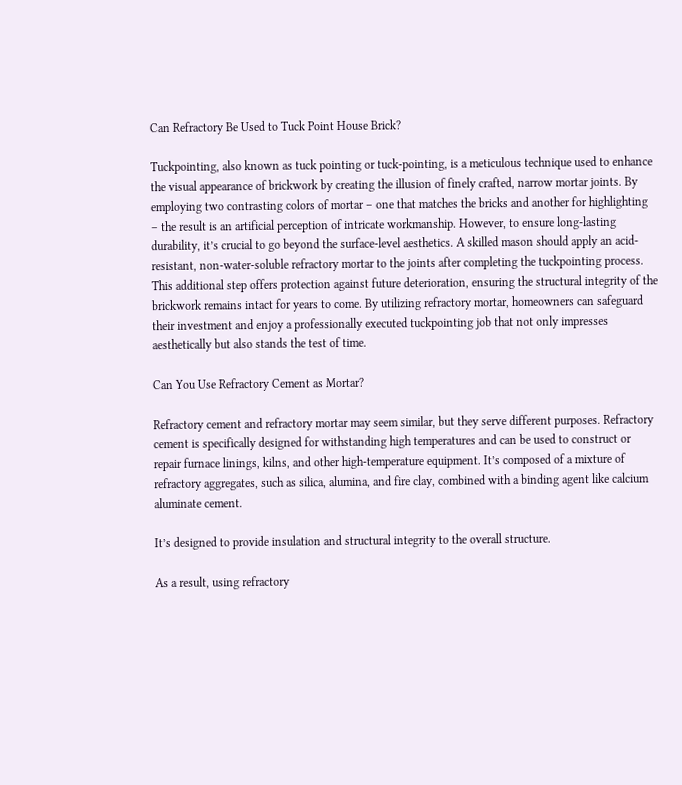Can Refractory Be Used to Tuck Point House Brick?

Tuckpointing, also known as tuck pointing or tuck-pointing, is a meticulous technique used to enhance the visual appearance of brickwork by creating the illusion of finely crafted, narrow mortar joints. By employing two contrasting colors of mortar – one that matches the bricks and another for highlighting – the result is an artificial perception of intricate workmanship. However, to ensure long-lasting durability, it’s crucial to go beyond the surface-level aesthetics. A skilled mason should apply an acid-resistant, non-water-soluble refractory mortar to the joints after completing the tuckpointing process. This additional step offers protection against future deterioration, ensuring the structural integrity of the brickwork remains intact for years to come. By utilizing refractory mortar, homeowners can safeguard their investment and enjoy a professionally executed tuckpointing job that not only impresses aesthetically but also stands the test of time.

Can You Use Refractory Cement as Mortar?

Refractory cement and refractory mortar may seem similar, but they serve different purposes. Refractory cement is specifically designed for withstanding high temperatures and can be used to construct or repair furnace linings, kilns, and other high-temperature equipment. It’s composed of a mixture of refractory aggregates, such as silica, alumina, and fire clay, combined with a binding agent like calcium aluminate cement.

It’s designed to provide insulation and structural integrity to the overall structure.

As a result, using refractory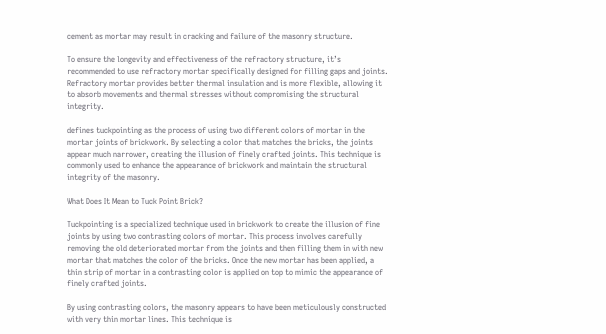cement as mortar may result in cracking and failure of the masonry structure.

To ensure the longevity and effectiveness of the refractory structure, it’s recommended to use refractory mortar specifically designed for filling gaps and joints. Refractory mortar provides better thermal insulation and is more flexible, allowing it to absorb movements and thermal stresses without compromising the structural integrity.

defines tuckpointing as the process of using two different colors of mortar in the mortar joints of brickwork. By selecting a color that matches the bricks, the joints appear much narrower, creating the illusion of finely crafted joints. This technique is commonly used to enhance the appearance of brickwork and maintain the structural integrity of the masonry.

What Does It Mean to Tuck Point Brick?

Tuckpointing is a specialized technique used in brickwork to create the illusion of fine joints by using two contrasting colors of mortar. This process involves carefully removing the old deteriorated mortar from the joints and then filling them in with new mortar that matches the color of the bricks. Once the new mortar has been applied, a thin strip of mortar in a contrasting color is applied on top to mimic the appearance of finely crafted joints.

By using contrasting colors, the masonry appears to have been meticulously constructed with very thin mortar lines. This technique is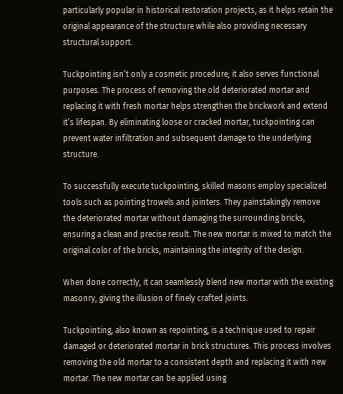particularly popular in historical restoration projects, as it helps retain the original appearance of the structure while also providing necessary structural support.

Tuckpointing isn’t only a cosmetic procedure; it also serves functional purposes. The process of removing the old deteriorated mortar and replacing it with fresh mortar helps strengthen the brickwork and extend it’s lifespan. By eliminating loose or cracked mortar, tuckpointing can prevent water infiltration and subsequent damage to the underlying structure.

To successfully execute tuckpointing, skilled masons employ specialized tools such as pointing trowels and jointers. They painstakingly remove the deteriorated mortar without damaging the surrounding bricks, ensuring a clean and precise result. The new mortar is mixed to match the original color of the bricks, maintaining the integrity of the design.

When done correctly, it can seamlessly blend new mortar with the existing masonry, giving the illusion of finely crafted joints.

Tuckpointing, also known as repointing, is a technique used to repair damaged or deteriorated mortar in brick structures. This process involves removing the old mortar to a consistent depth and replacing it with new mortar. The new mortar can be applied using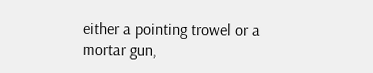either a pointing trowel or a mortar gun,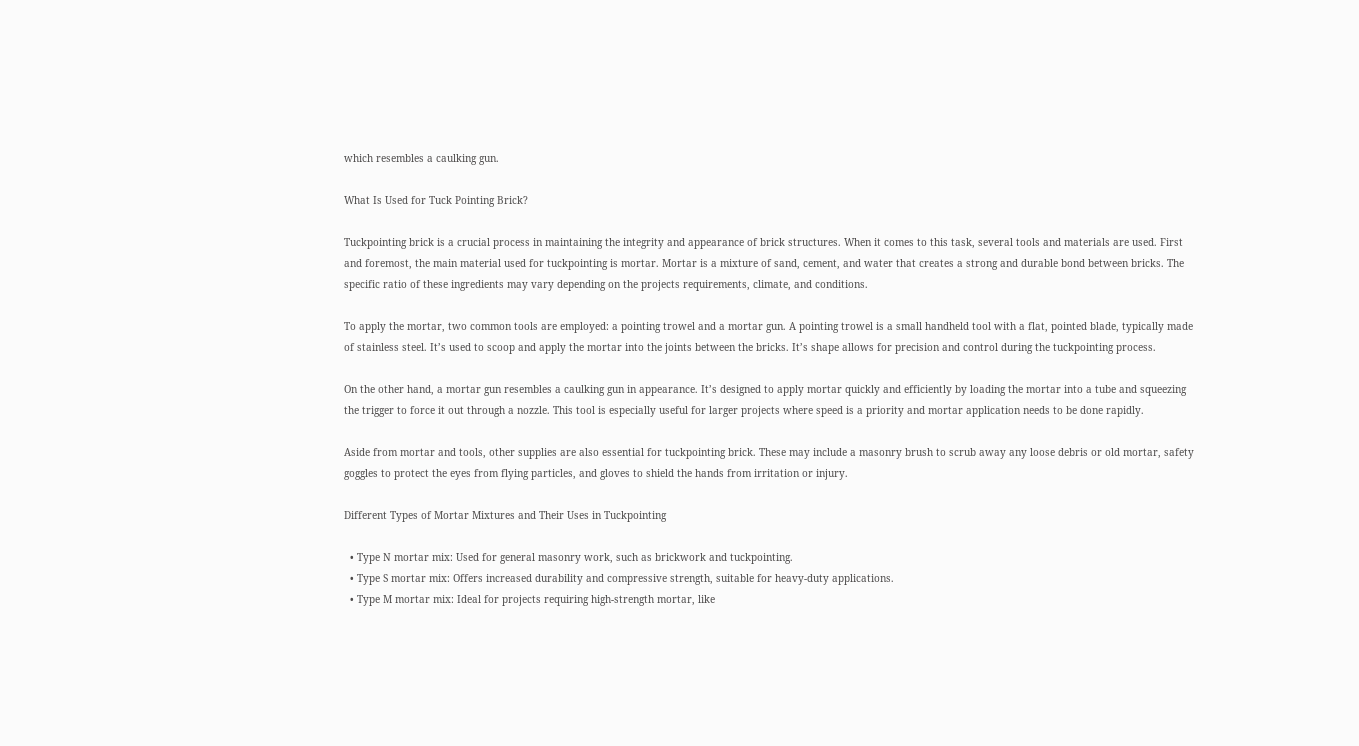which resembles a caulking gun.

What Is Used for Tuck Pointing Brick?

Tuckpointing brick is a crucial process in maintaining the integrity and appearance of brick structures. When it comes to this task, several tools and materials are used. First and foremost, the main material used for tuckpointing is mortar. Mortar is a mixture of sand, cement, and water that creates a strong and durable bond between bricks. The specific ratio of these ingredients may vary depending on the projects requirements, climate, and conditions.

To apply the mortar, two common tools are employed: a pointing trowel and a mortar gun. A pointing trowel is a small handheld tool with a flat, pointed blade, typically made of stainless steel. It’s used to scoop and apply the mortar into the joints between the bricks. It’s shape allows for precision and control during the tuckpointing process.

On the other hand, a mortar gun resembles a caulking gun in appearance. It’s designed to apply mortar quickly and efficiently by loading the mortar into a tube and squeezing the trigger to force it out through a nozzle. This tool is especially useful for larger projects where speed is a priority and mortar application needs to be done rapidly.

Aside from mortar and tools, other supplies are also essential for tuckpointing brick. These may include a masonry brush to scrub away any loose debris or old mortar, safety goggles to protect the eyes from flying particles, and gloves to shield the hands from irritation or injury.

Different Types of Mortar Mixtures and Their Uses in Tuckpointing

  • Type N mortar mix: Used for general masonry work, such as brickwork and tuckpointing.
  • Type S mortar mix: Offers increased durability and compressive strength, suitable for heavy-duty applications.
  • Type M mortar mix: Ideal for projects requiring high-strength mortar, like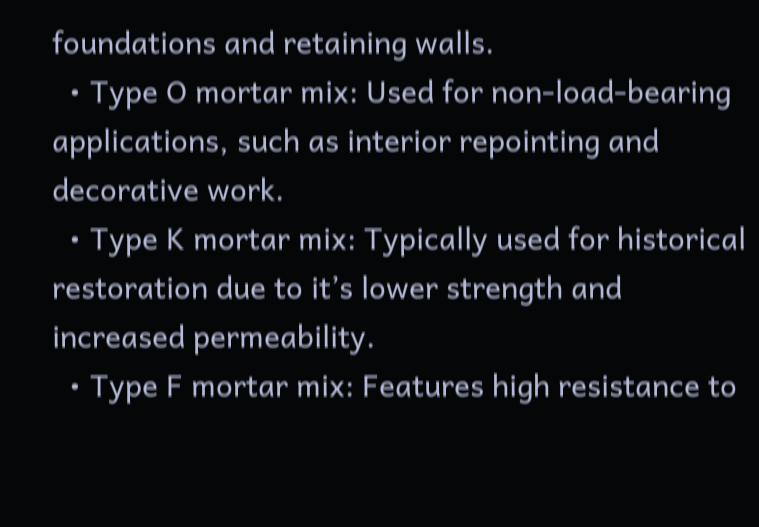foundations and retaining walls.
  • Type O mortar mix: Used for non-load-bearing applications, such as interior repointing and decorative work.
  • Type K mortar mix: Typically used for historical restoration due to it’s lower strength and increased permeability.
  • Type F mortar mix: Features high resistance to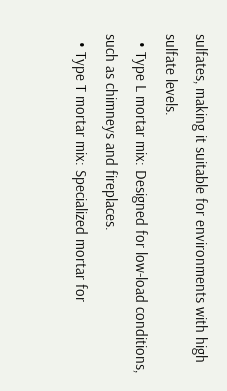sulfates, making it suitable for environments with high sulfate levels.
  • Type L mortar mix: Designed for low-load conditions, such as chimneys and fireplaces.
  • Type T mortar mix: Specialized mortar for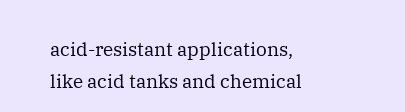acid-resistant applications, like acid tanks and chemical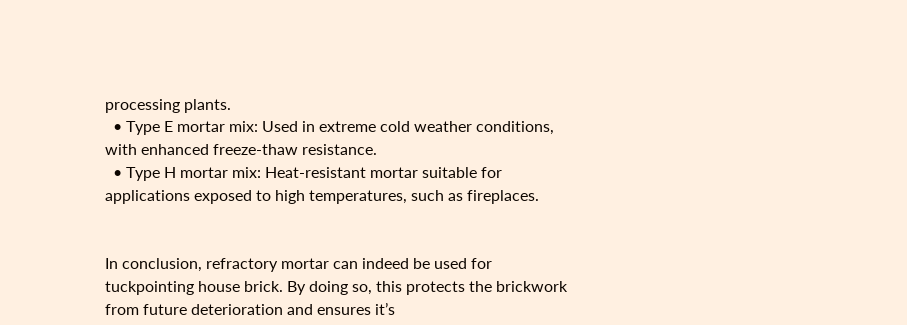processing plants.
  • Type E mortar mix: Used in extreme cold weather conditions, with enhanced freeze-thaw resistance.
  • Type H mortar mix: Heat-resistant mortar suitable for applications exposed to high temperatures, such as fireplaces.


In conclusion, refractory mortar can indeed be used for tuckpointing house brick. By doing so, this protects the brickwork from future deterioration and ensures it’s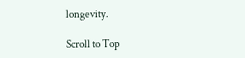longevity.

Scroll to Top